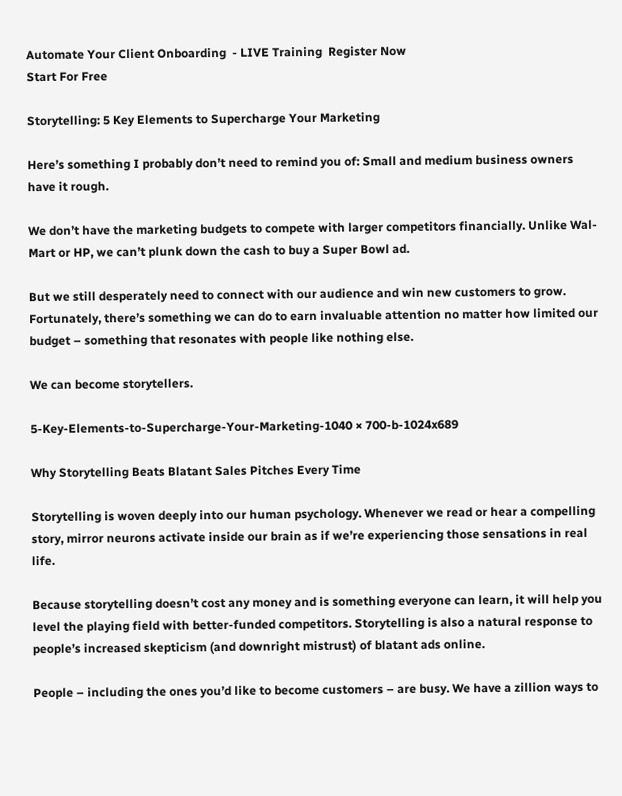Automate Your Client Onboarding  - LIVE Training  Register Now
Start For Free

Storytelling: 5 Key Elements to Supercharge Your Marketing

Here’s something I probably don’t need to remind you of: Small and medium business owners have it rough.

We don’t have the marketing budgets to compete with larger competitors financially. Unlike Wal-Mart or HP, we can’t plunk down the cash to buy a Super Bowl ad.

But we still desperately need to connect with our audience and win new customers to grow. Fortunately, there’s something we can do to earn invaluable attention no matter how limited our budget – something that resonates with people like nothing else.

We can become storytellers.

5-Key-Elements-to-Supercharge-Your-Marketing-1040 × 700-b-1024x689

Why Storytelling Beats Blatant Sales Pitches Every Time

Storytelling is woven deeply into our human psychology. Whenever we read or hear a compelling story, mirror neurons activate inside our brain as if we’re experiencing those sensations in real life.

Because storytelling doesn’t cost any money and is something everyone can learn, it will help you level the playing field with better-funded competitors. Storytelling is also a natural response to people’s increased skepticism (and downright mistrust) of blatant ads online.

People – including the ones you’d like to become customers – are busy. We have a zillion ways to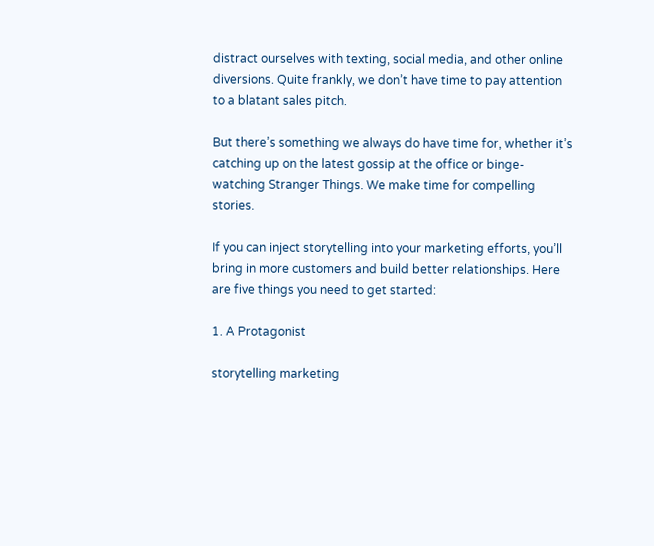distract ourselves with texting, social media, and other online diversions. Quite frankly, we don’t have time to pay attention to a blatant sales pitch.

But there’s something we always do have time for, whether it’s catching up on the latest gossip at the office or binge-watching Stranger Things. We make time for compelling stories.

If you can inject storytelling into your marketing efforts, you’ll bring in more customers and build better relationships. Here are five things you need to get started:

1. A Protagonist

storytelling marketing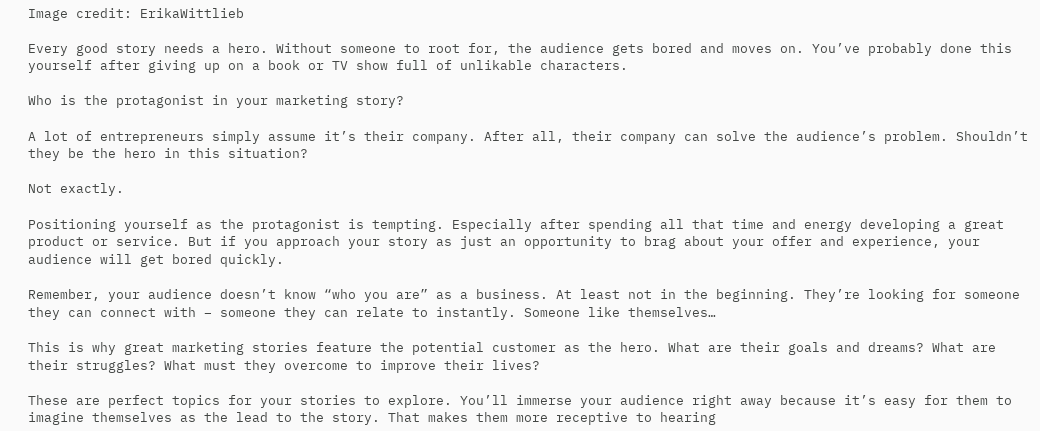Image credit: ErikaWittlieb

Every good story needs a hero. Without someone to root for, the audience gets bored and moves on. You’ve probably done this yourself after giving up on a book or TV show full of unlikable characters.

Who is the protagonist in your marketing story?

A lot of entrepreneurs simply assume it’s their company. After all, their company can solve the audience’s problem. Shouldn’t they be the hero in this situation?

Not exactly.

Positioning yourself as the protagonist is tempting. Especially after spending all that time and energy developing a great product or service. But if you approach your story as just an opportunity to brag about your offer and experience, your audience will get bored quickly.

Remember, your audience doesn’t know “who you are” as a business. At least not in the beginning. They’re looking for someone they can connect with – someone they can relate to instantly. Someone like themselves…

This is why great marketing stories feature the potential customer as the hero. What are their goals and dreams? What are their struggles? What must they overcome to improve their lives?

These are perfect topics for your stories to explore. You’ll immerse your audience right away because it’s easy for them to imagine themselves as the lead to the story. That makes them more receptive to hearing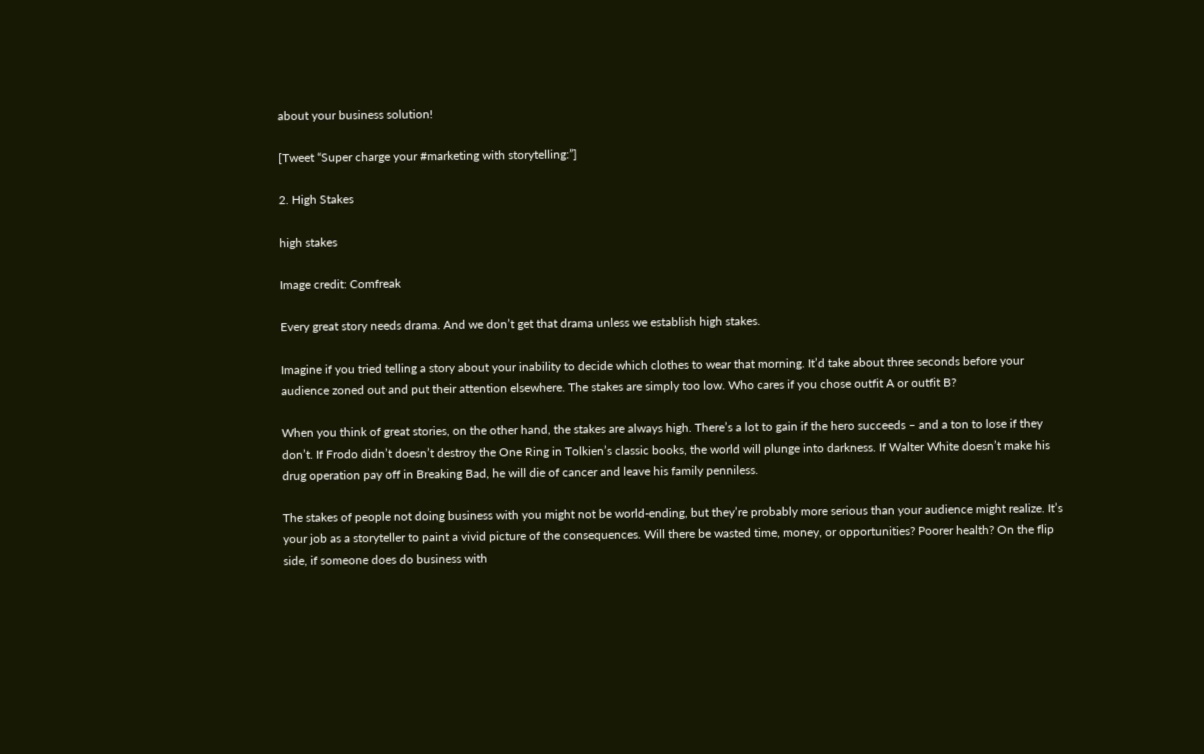about your business solution!

[Tweet “Super charge your #marketing with storytelling:”]

2. High Stakes

high stakes

Image credit: Comfreak

Every great story needs drama. And we don’t get that drama unless we establish high stakes.

Imagine if you tried telling a story about your inability to decide which clothes to wear that morning. It’d take about three seconds before your audience zoned out and put their attention elsewhere. The stakes are simply too low. Who cares if you chose outfit A or outfit B?

When you think of great stories, on the other hand, the stakes are always high. There’s a lot to gain if the hero succeeds – and a ton to lose if they don’t. If Frodo didn’t doesn’t destroy the One Ring in Tolkien’s classic books, the world will plunge into darkness. If Walter White doesn’t make his drug operation pay off in Breaking Bad, he will die of cancer and leave his family penniless.

The stakes of people not doing business with you might not be world-ending, but they’re probably more serious than your audience might realize. It’s your job as a storyteller to paint a vivid picture of the consequences. Will there be wasted time, money, or opportunities? Poorer health? On the flip side, if someone does do business with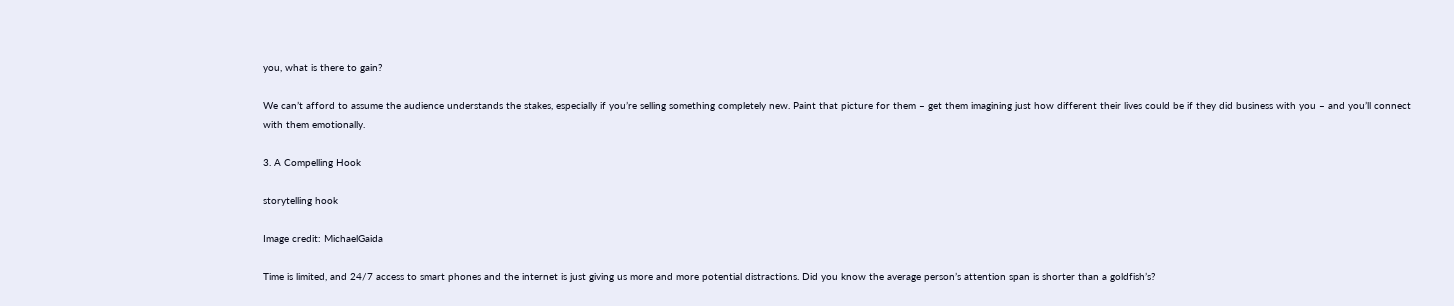you, what is there to gain?

We can’t afford to assume the audience understands the stakes, especially if you’re selling something completely new. Paint that picture for them – get them imagining just how different their lives could be if they did business with you – and you’ll connect with them emotionally.

3. A Compelling Hook

storytelling hook

Image credit: MichaelGaida

Time is limited, and 24/7 access to smart phones and the internet is just giving us more and more potential distractions. Did you know the average person’s attention span is shorter than a goldfish’s?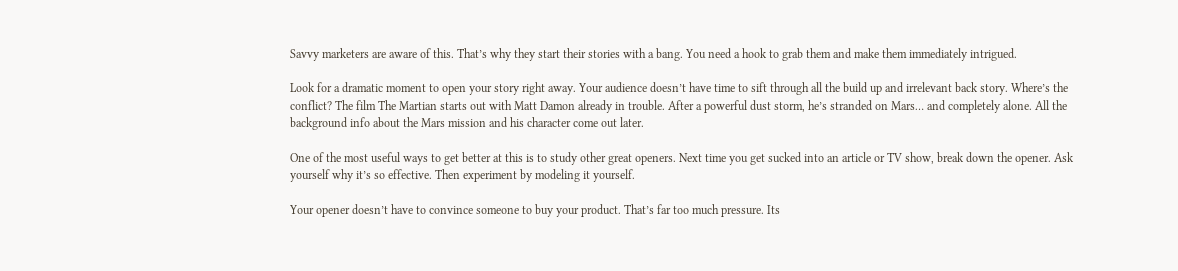Savvy marketers are aware of this. That’s why they start their stories with a bang. You need a hook to grab them and make them immediately intrigued.

Look for a dramatic moment to open your story right away. Your audience doesn’t have time to sift through all the build up and irrelevant back story. Where’s the conflict? The film The Martian starts out with Matt Damon already in trouble. After a powerful dust storm, he’s stranded on Mars… and completely alone. All the background info about the Mars mission and his character come out later.

One of the most useful ways to get better at this is to study other great openers. Next time you get sucked into an article or TV show, break down the opener. Ask yourself why it’s so effective. Then experiment by modeling it yourself.

Your opener doesn’t have to convince someone to buy your product. That’s far too much pressure. Its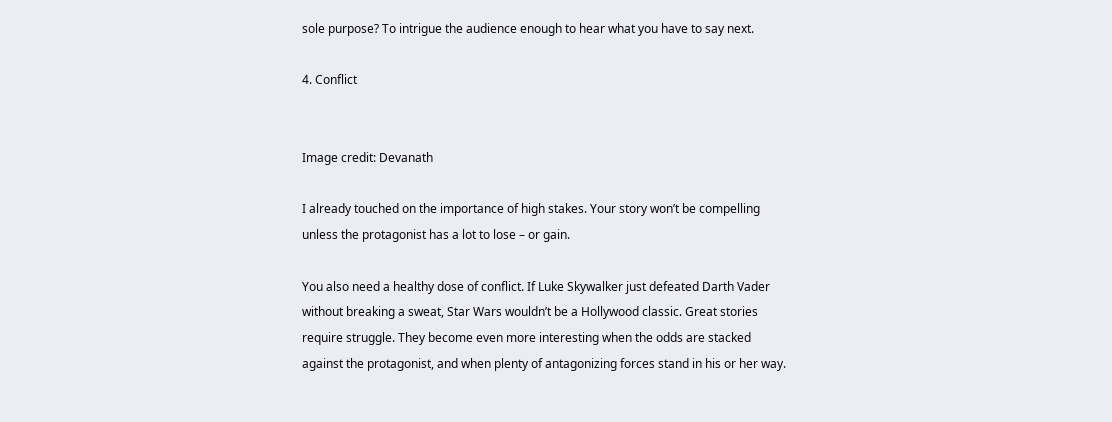sole purpose? To intrigue the audience enough to hear what you have to say next.

4. Conflict


Image credit: Devanath

I already touched on the importance of high stakes. Your story won’t be compelling unless the protagonist has a lot to lose – or gain.

You also need a healthy dose of conflict. If Luke Skywalker just defeated Darth Vader without breaking a sweat, Star Wars wouldn’t be a Hollywood classic. Great stories require struggle. They become even more interesting when the odds are stacked against the protagonist, and when plenty of antagonizing forces stand in his or her way.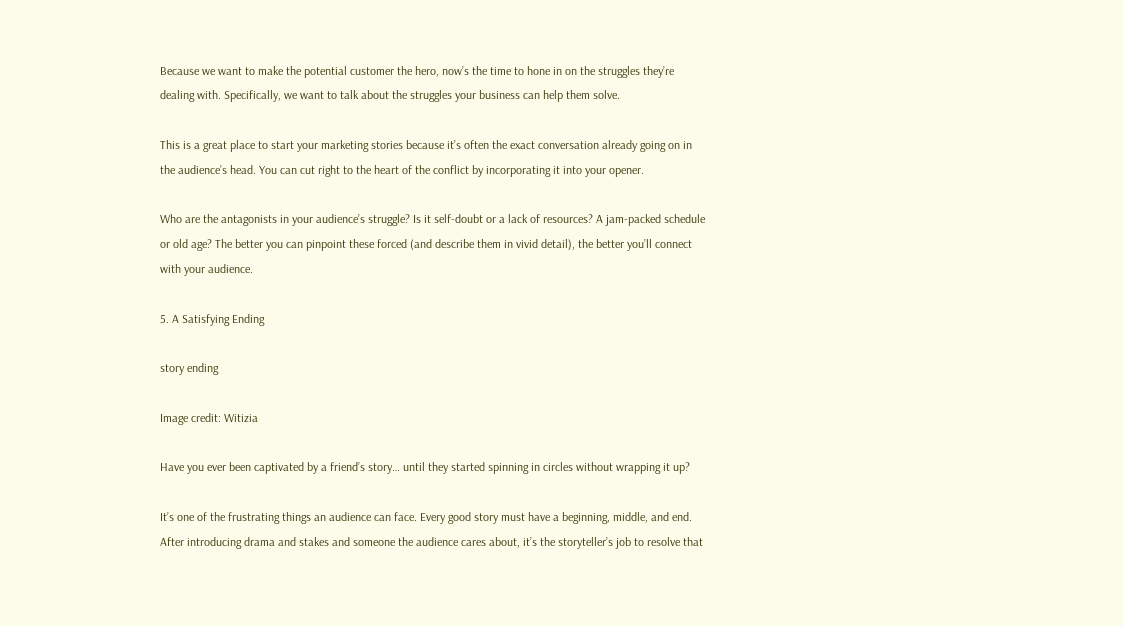Because we want to make the potential customer the hero, now’s the time to hone in on the struggles they’re dealing with. Specifically, we want to talk about the struggles your business can help them solve.

This is a great place to start your marketing stories because it’s often the exact conversation already going on in the audience’s head. You can cut right to the heart of the conflict by incorporating it into your opener.

Who are the antagonists in your audience’s struggle? Is it self-doubt or a lack of resources? A jam-packed schedule or old age? The better you can pinpoint these forced (and describe them in vivid detail), the better you’ll connect with your audience.

5. A Satisfying Ending

story ending

Image credit: Witizia

Have you ever been captivated by a friend’s story… until they started spinning in circles without wrapping it up?

It’s one of the frustrating things an audience can face. Every good story must have a beginning, middle, and end. After introducing drama and stakes and someone the audience cares about, it’s the storyteller’s job to resolve that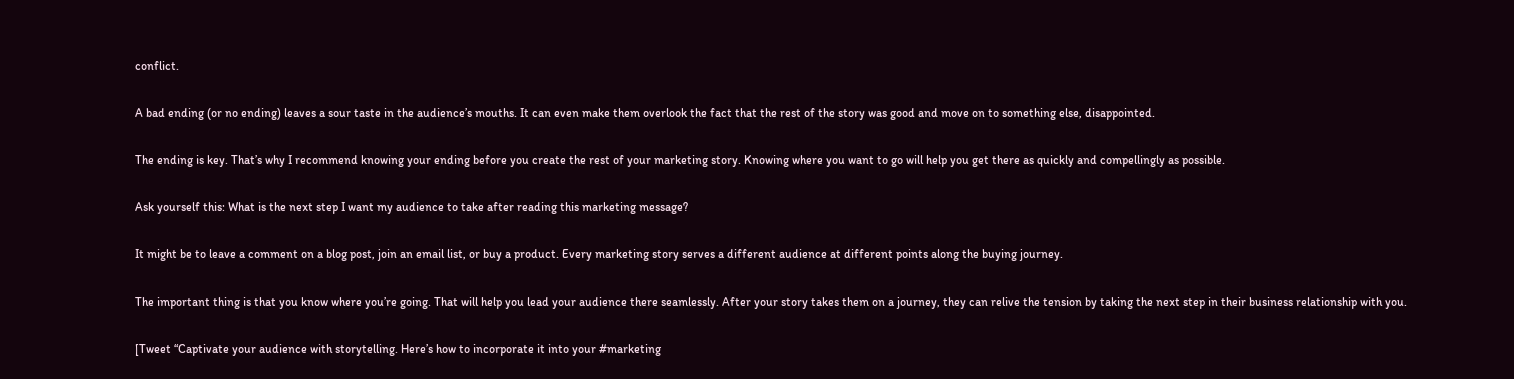conflict.

A bad ending (or no ending) leaves a sour taste in the audience’s mouths. It can even make them overlook the fact that the rest of the story was good and move on to something else, disappointed.

The ending is key. That’s why I recommend knowing your ending before you create the rest of your marketing story. Knowing where you want to go will help you get there as quickly and compellingly as possible.

Ask yourself this: What is the next step I want my audience to take after reading this marketing message?

It might be to leave a comment on a blog post, join an email list, or buy a product. Every marketing story serves a different audience at different points along the buying journey.

The important thing is that you know where you’re going. That will help you lead your audience there seamlessly. After your story takes them on a journey, they can relive the tension by taking the next step in their business relationship with you.

[Tweet “Captivate your audience with storytelling. Here’s how to incorporate it into your #marketing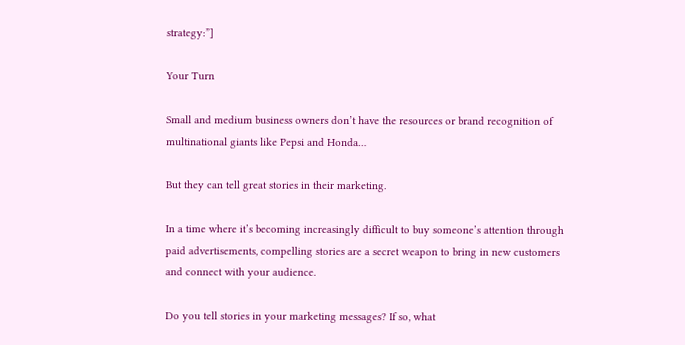strategy:”]

Your Turn

Small and medium business owners don’t have the resources or brand recognition of multinational giants like Pepsi and Honda…

But they can tell great stories in their marketing.

In a time where it’s becoming increasingly difficult to buy someone’s attention through paid advertisements, compelling stories are a secret weapon to bring in new customers and connect with your audience.

Do you tell stories in your marketing messages? If so, what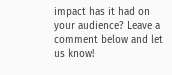impact has it had on your audience? Leave a comment below and let us know!